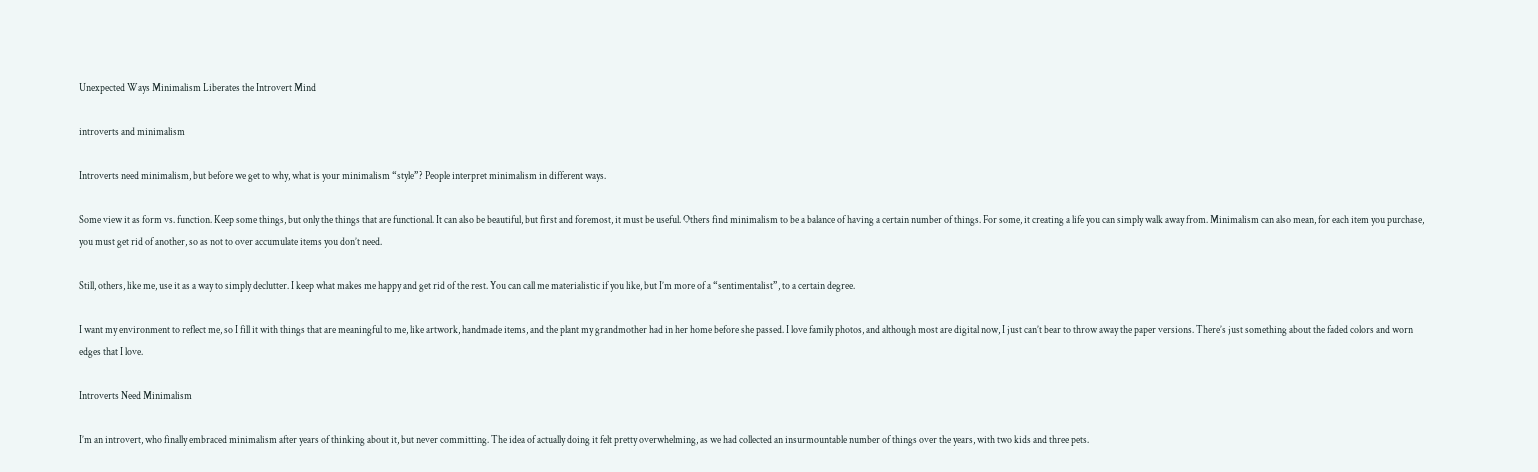Unexpected Ways Minimalism Liberates the Introvert Mind

introverts and minimalism

Introverts need minimalism, but before we get to why, what is your minimalism “style”? People interpret minimalism in different ways.

Some view it as form vs. function. Keep some things, but only the things that are functional. It can also be beautiful, but first and foremost, it must be useful. Others find minimalism to be a balance of having a certain number of things. For some, it creating a life you can simply walk away from. Minimalism can also mean, for each item you purchase, you must get rid of another, so as not to over accumulate items you don’t need.

Still, others, like me, use it as a way to simply declutter. I keep what makes me happy and get rid of the rest. You can call me materialistic if you like, but I’m more of a “sentimentalist”, to a certain degree.

I want my environment to reflect me, so I fill it with things that are meaningful to me, like artwork, handmade items, and the plant my grandmother had in her home before she passed. I love family photos, and although most are digital now, I just can’t bear to throw away the paper versions. There’s just something about the faded colors and worn edges that I love.

Introverts Need Minimalism

I’m an introvert, who finally embraced minimalism after years of thinking about it, but never committing. The idea of actually doing it felt pretty overwhelming, as we had collected an insurmountable number of things over the years, with two kids and three pets.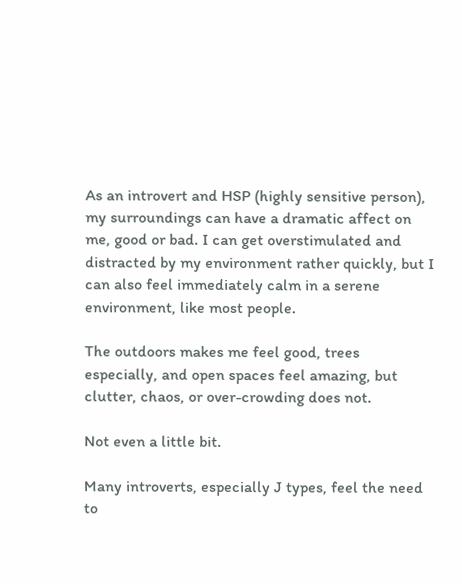As an introvert and HSP (highly sensitive person), my surroundings can have a dramatic affect on me, good or bad. I can get overstimulated and distracted by my environment rather quickly, but I can also feel immediately calm in a serene environment, like most people.

The outdoors makes me feel good, trees especially, and open spaces feel amazing, but clutter, chaos, or over-crowding does not.

Not even a little bit.

Many introverts, especially J types, feel the need to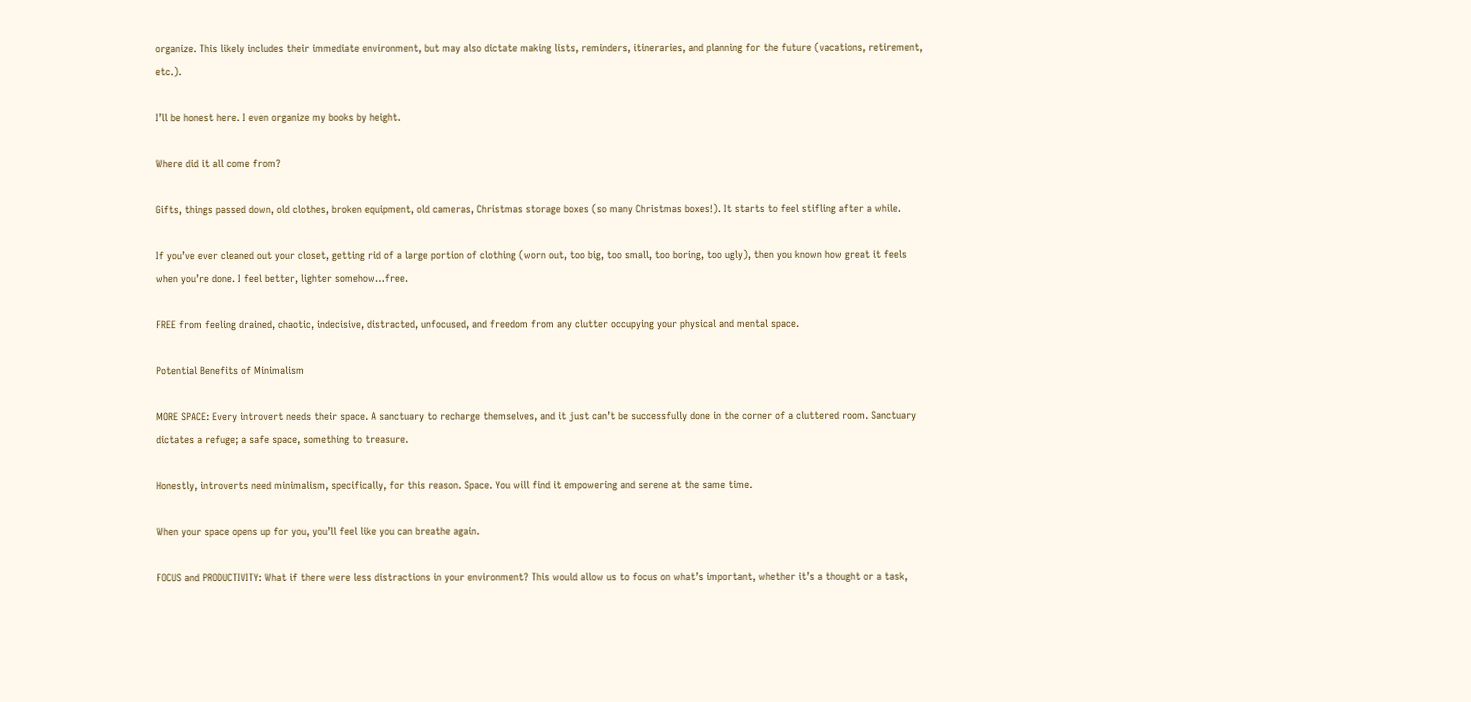organize. This likely includes their immediate environment, but may also dictate making lists, reminders, itineraries, and planning for the future (vacations, retirement, etc.).

I’ll be honest here. I even organize my books by height.

Where did it all come from?

Gifts, things passed down, old clothes, broken equipment, old cameras, Christmas storage boxes (so many Christmas boxes!). It starts to feel stifling after a while.

If you’ve ever cleaned out your closet, getting rid of a large portion of clothing (worn out, too big, too small, too boring, too ugly), then you known how great it feels when you’re done. I feel better, lighter somehow…free.

FREE from feeling drained, chaotic, indecisive, distracted, unfocused, and freedom from any clutter occupying your physical and mental space.

Potential Benefits of Minimalism

MORE SPACE: Every introvert needs their space. A sanctuary to recharge themselves, and it just can’t be successfully done in the corner of a cluttered room. Sanctuary dictates a refuge; a safe space, something to treasure.

Honestly, introverts need minimalism, specifically, for this reason. Space. You will find it empowering and serene at the same time.

When your space opens up for you, you’ll feel like you can breathe again.

FOCUS and PRODUCTIVITY: What if there were less distractions in your environment? This would allow us to focus on what’s important, whether it’s a thought or a task,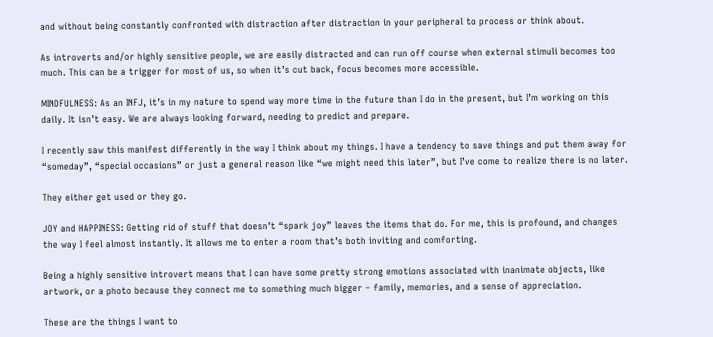and without being constantly confronted with distraction after distraction in your peripheral to process or think about.

As introverts and/or highly sensitive people, we are easily distracted and can run off course when external stimuli becomes too much. This can be a trigger for most of us, so when it’s cut back, focus becomes more accessible.

MINDFULNESS: As an INFJ, it’s in my nature to spend way more time in the future than I do in the present, but I’m working on this daily. It isn’t easy. We are always looking forward, needing to predict and prepare.

I recently saw this manifest differently in the way I think about my things. I have a tendency to save things and put them away for “someday”, “special occasions” or just a general reason like “we might need this later”, but I’ve come to realize there is no later.

They either get used or they go.

JOY and HAPPINESS: Getting rid of stuff that doesn’t “spark joy” leaves the items that do. For me, this is profound, and changes the way I feel almost instantly. It allows me to enter a room that’s both inviting and comforting.

Being a highly sensitive introvert means that I can have some pretty strong emotions associated with inanimate objects, like artwork, or a photo because they connect me to something much bigger – family, memories, and a sense of appreciation.

These are the things I want to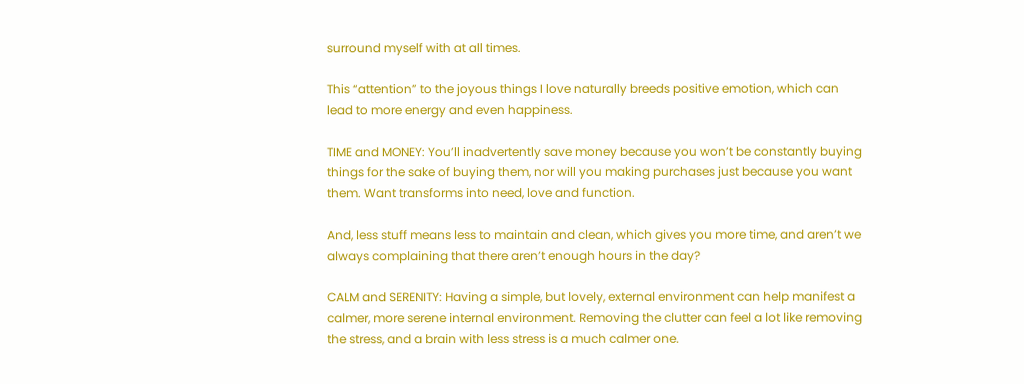surround myself with at all times.

This “attention” to the joyous things I love naturally breeds positive emotion, which can lead to more energy and even happiness.

TIME and MONEY: You’ll inadvertently save money because you won’t be constantly buying things for the sake of buying them, nor will you making purchases just because you want them. Want transforms into need, love and function.

And, less stuff means less to maintain and clean, which gives you more time, and aren’t we always complaining that there aren’t enough hours in the day?

CALM and SERENITY: Having a simple, but lovely, external environment can help manifest a calmer, more serene internal environment. Removing the clutter can feel a lot like removing the stress, and a brain with less stress is a much calmer one.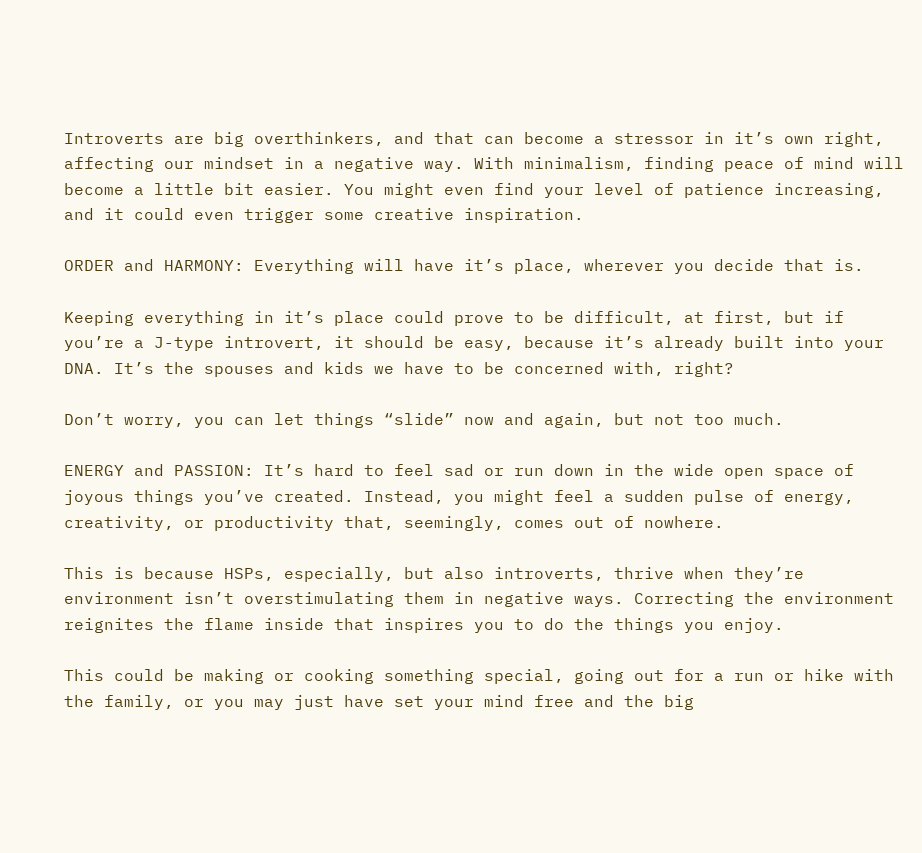Introverts are big overthinkers, and that can become a stressor in it’s own right, affecting our mindset in a negative way. With minimalism, finding peace of mind will become a little bit easier. You might even find your level of patience increasing, and it could even trigger some creative inspiration.

ORDER and HARMONY: Everything will have it’s place, wherever you decide that is.

Keeping everything in it’s place could prove to be difficult, at first, but if you’re a J-type introvert, it should be easy, because it’s already built into your DNA. It’s the spouses and kids we have to be concerned with, right?

Don’t worry, you can let things “slide” now and again, but not too much.

ENERGY and PASSION: It’s hard to feel sad or run down in the wide open space of joyous things you’ve created. Instead, you might feel a sudden pulse of energy, creativity, or productivity that, seemingly, comes out of nowhere.

This is because HSPs, especially, but also introverts, thrive when they’re environment isn’t overstimulating them in negative ways. Correcting the environment reignites the flame inside that inspires you to do the things you enjoy.

This could be making or cooking something special, going out for a run or hike with the family, or you may just have set your mind free and the big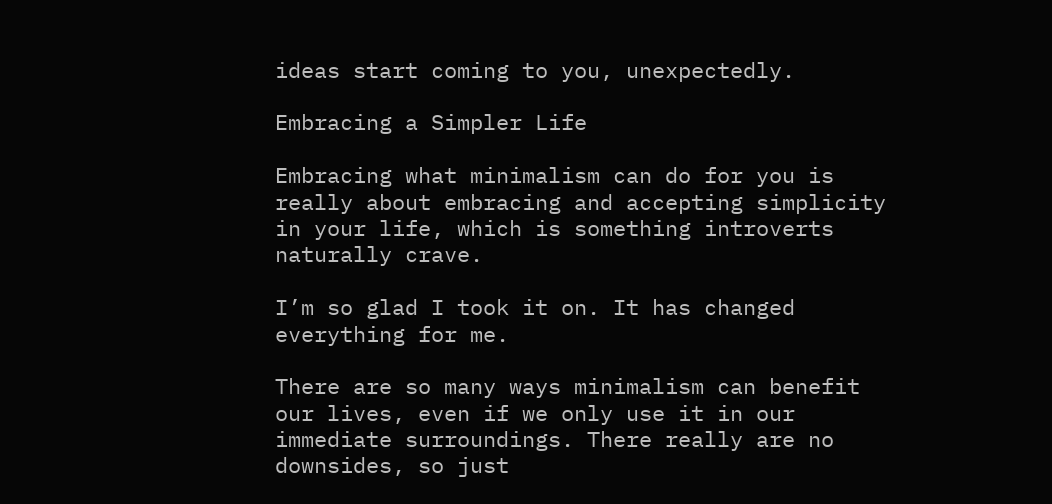ideas start coming to you, unexpectedly.

Embracing a Simpler Life

Embracing what minimalism can do for you is really about embracing and accepting simplicity in your life, which is something introverts naturally crave.

I’m so glad I took it on. It has changed everything for me.

There are so many ways minimalism can benefit our lives, even if we only use it in our immediate surroundings. There really are no downsides, so just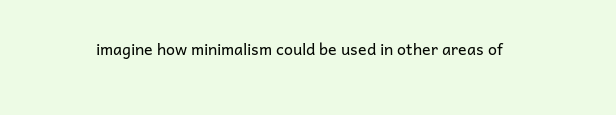imagine how minimalism could be used in other areas of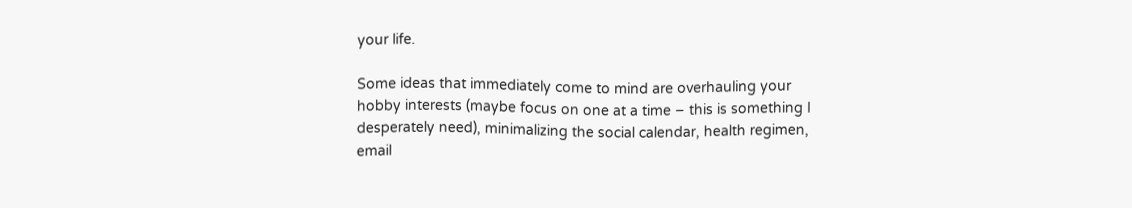your life.

Some ideas that immediately come to mind are overhauling your hobby interests (maybe focus on one at a time – this is something I desperately need), minimalizing the social calendar, health regimen, email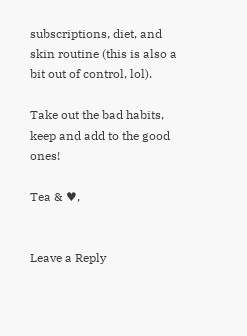subscriptions, diet, and skin routine (this is also a bit out of control, lol).

Take out the bad habits, keep and add to the good ones!

Tea & ♥,


Leave a Reply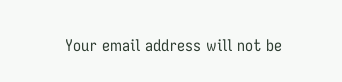Your email address will not be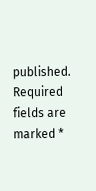published. Required fields are marked *